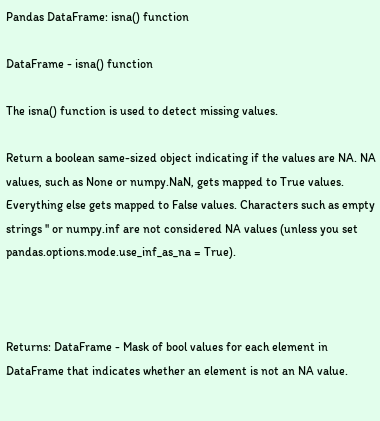Pandas DataFrame: isna() function

DataFrame - isna() function

The isna() function is used to detect missing values.

Return a boolean same-sized object indicating if the values are NA. NA values, such as None or numpy.NaN, gets mapped to True values. Everything else gets mapped to False values. Characters such as empty strings '' or numpy.inf are not considered NA values (unless you set pandas.options.mode.use_inf_as_na = True).



Returns: DataFrame - Mask of bool values for each element in DataFrame that indicates whether an element is not an NA value.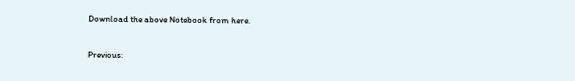Download the above Notebook from here.

Previous: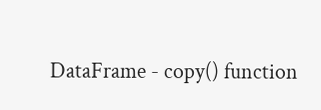DataFrame - copy() function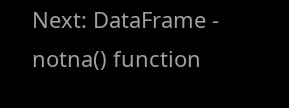Next: DataFrame - notna() function